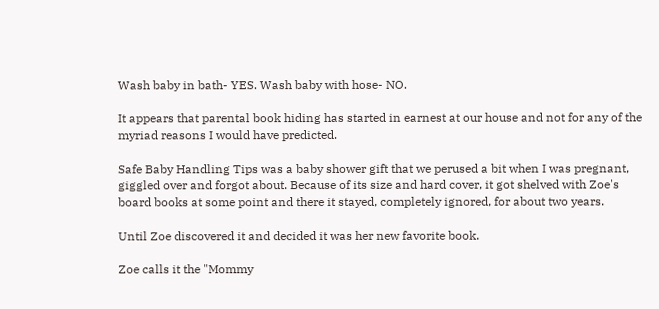Wash baby in bath- YES. Wash baby with hose- NO.

It appears that parental book hiding has started in earnest at our house and not for any of the myriad reasons I would have predicted.

Safe Baby Handling Tips was a baby shower gift that we perused a bit when I was pregnant, giggled over and forgot about. Because of its size and hard cover, it got shelved with Zoe's board books at some point and there it stayed, completely ignored, for about two years.

Until Zoe discovered it and decided it was her new favorite book.

Zoe calls it the "Mommy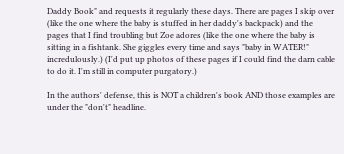Daddy Book" and requests it regularly these days. There are pages I skip over (like the one where the baby is stuffed in her daddy's backpack) and the pages that I find troubling but Zoe adores (like the one where the baby is sitting in a fishtank. She giggles every time and says "baby in WATER!" incredulously.) (I'd put up photos of these pages if I could find the darn cable to do it. I'm still in computer purgatory.)

In the authors' defense, this is NOT a children's book AND those examples are under the "don't" headline.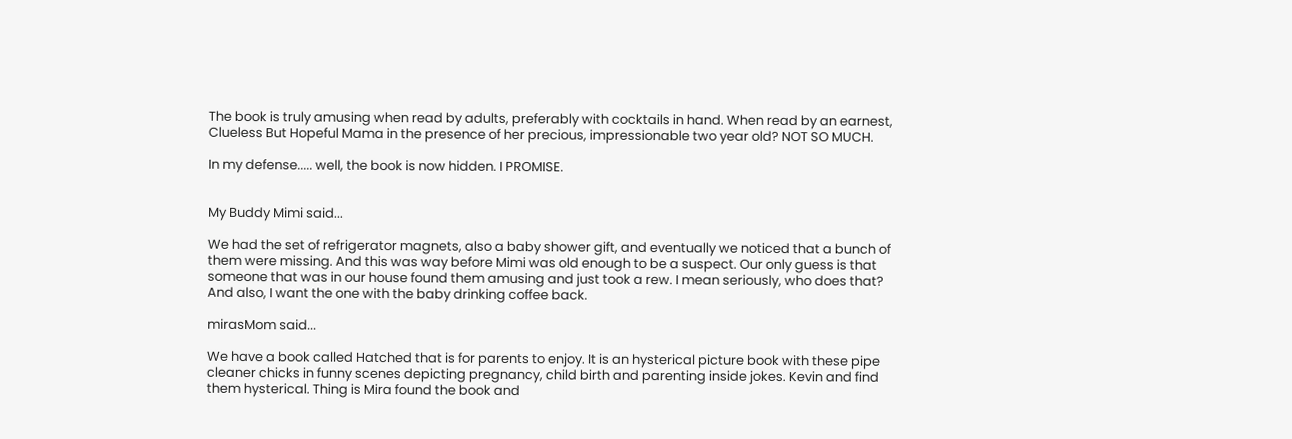The book is truly amusing when read by adults, preferably with cocktails in hand. When read by an earnest, Clueless But Hopeful Mama in the presence of her precious, impressionable two year old? NOT SO MUCH.

In my defense..... well, the book is now hidden. I PROMISE.


My Buddy Mimi said...

We had the set of refrigerator magnets, also a baby shower gift, and eventually we noticed that a bunch of them were missing. And this was way before Mimi was old enough to be a suspect. Our only guess is that someone that was in our house found them amusing and just took a rew. I mean seriously, who does that? And also, I want the one with the baby drinking coffee back.

mirasMom said...

We have a book called Hatched that is for parents to enjoy. It is an hysterical picture book with these pipe cleaner chicks in funny scenes depicting pregnancy, child birth and parenting inside jokes. Kevin and find them hysterical. Thing is Mira found the book and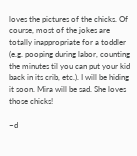loves the pictures of the chicks. Of course, most of the jokes are totally inappropriate for a toddler (e.g. pooping during labor, counting the minutes til you can put your kid back in its crib, etc.). I will be hiding it soon. Mira will be sad. She loves those chicks!

~d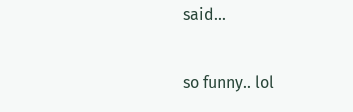said...

so funny.. lol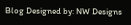Blog Designed by: NW Designs